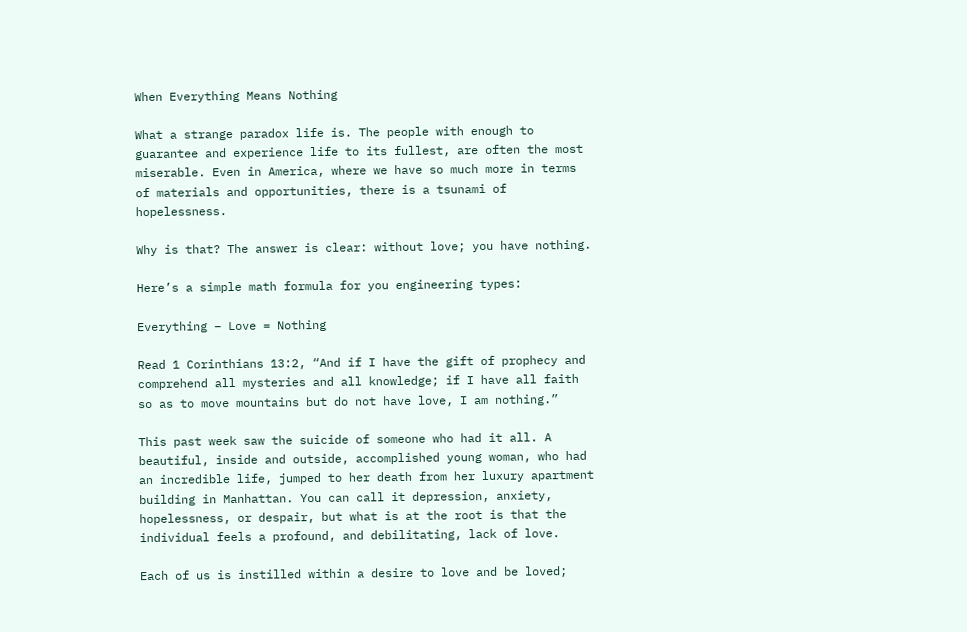When Everything Means Nothing

What a strange paradox life is. The people with enough to guarantee and experience life to its fullest, are often the most miserable. Even in America, where we have so much more in terms of materials and opportunities, there is a tsunami of hopelessness.

Why is that? The answer is clear: without love; you have nothing.

Here’s a simple math formula for you engineering types:

Everything – Love = Nothing

Read 1 Corinthians 13:2, “And if I have the gift of prophecy and comprehend all mysteries and all knowledge; if I have all faith so as to move mountains but do not have love, I am nothing.”

This past week saw the suicide of someone who had it all. A beautiful, inside and outside, accomplished young woman, who had an incredible life, jumped to her death from her luxury apartment building in Manhattan. You can call it depression, anxiety, hopelessness, or despair, but what is at the root is that the individual feels a profound, and debilitating, lack of love.

Each of us is instilled within a desire to love and be loved;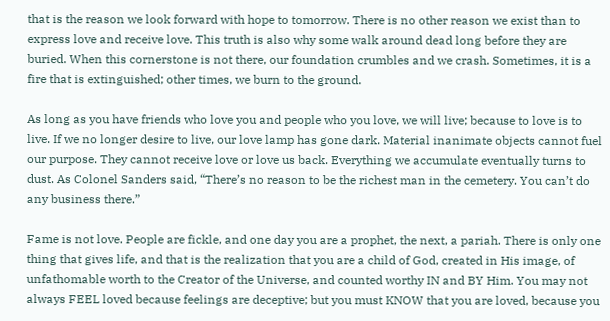that is the reason we look forward with hope to tomorrow. There is no other reason we exist than to express love and receive love. This truth is also why some walk around dead long before they are buried. When this cornerstone is not there, our foundation crumbles and we crash. Sometimes, it is a fire that is extinguished; other times, we burn to the ground.

As long as you have friends who love you and people who you love, we will live; because to love is to live. If we no longer desire to live, our love lamp has gone dark. Material inanimate objects cannot fuel our purpose. They cannot receive love or love us back. Everything we accumulate eventually turns to dust. As Colonel Sanders said, “There’s no reason to be the richest man in the cemetery. You can’t do any business there.”

Fame is not love. People are fickle, and one day you are a prophet, the next, a pariah. There is only one thing that gives life, and that is the realization that you are a child of God, created in His image, of unfathomable worth to the Creator of the Universe, and counted worthy IN and BY Him. You may not always FEEL loved because feelings are deceptive; but you must KNOW that you are loved, because you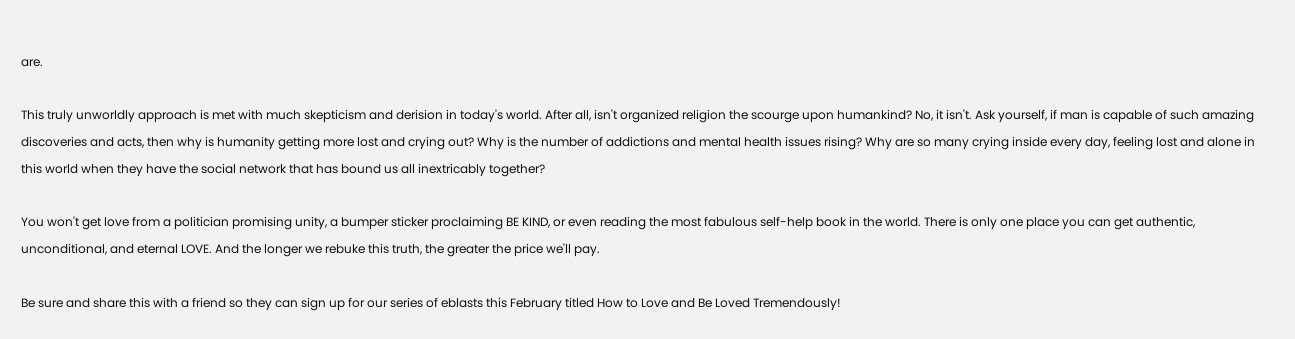are.

This truly unworldly approach is met with much skepticism and derision in today's world. After all, isn't organized religion the scourge upon humankind? No, it isn't. Ask yourself, if man is capable of such amazing discoveries and acts, then why is humanity getting more lost and crying out? Why is the number of addictions and mental health issues rising? Why are so many crying inside every day, feeling lost and alone in this world when they have the social network that has bound us all inextricably together?

You won't get love from a politician promising unity, a bumper sticker proclaiming BE KIND, or even reading the most fabulous self-help book in the world. There is only one place you can get authentic, unconditional, and eternal LOVE. And the longer we rebuke this truth, the greater the price we'll pay.

Be sure and share this with a friend so they can sign up for our series of eblasts this February titled How to Love and Be Loved Tremendously!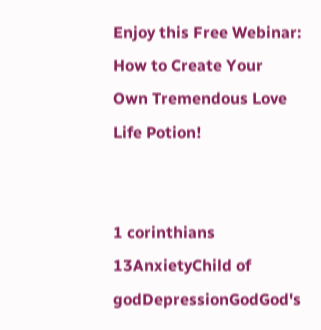Enjoy this Free Webinar: How to Create Your Own Tremendous Love Life Potion!


1 corinthians 13AnxietyChild of godDepressionGodGod's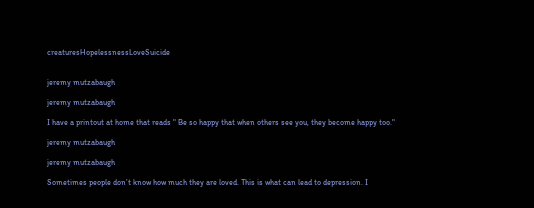creaturesHopelessnessLoveSuicide


jeremy mutzabaugh

jeremy mutzabaugh

I have a printout at home that reads " Be so happy that when others see you, they become happy too."

jeremy mutzabaugh

jeremy mutzabaugh

Sometimes people don’t know how much they are loved. This is what can lead to depression. I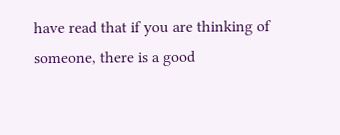have read that if you are thinking of someone, there is a good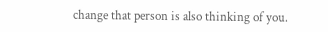change that person is also thinking of you.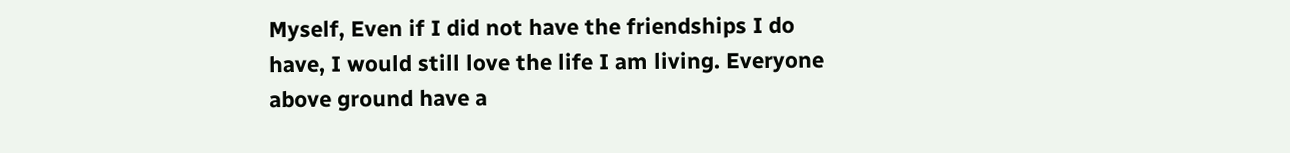Myself, Even if I did not have the friendships I do have, I would still love the life I am living. Everyone above ground have a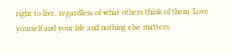right to live, regardless of what others think of them. Love yourself and your life and nothing else matters.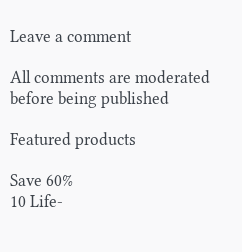Leave a comment

All comments are moderated before being published

Featured products

Save 60%
10 Life-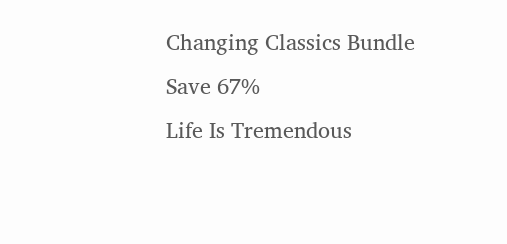Changing Classics Bundle
Save 67%
Life Is Tremendous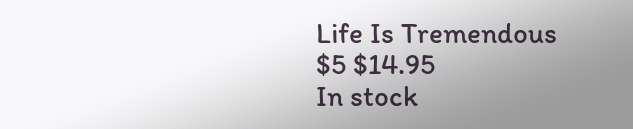Life Is Tremendous
$5 $14.95
In stock